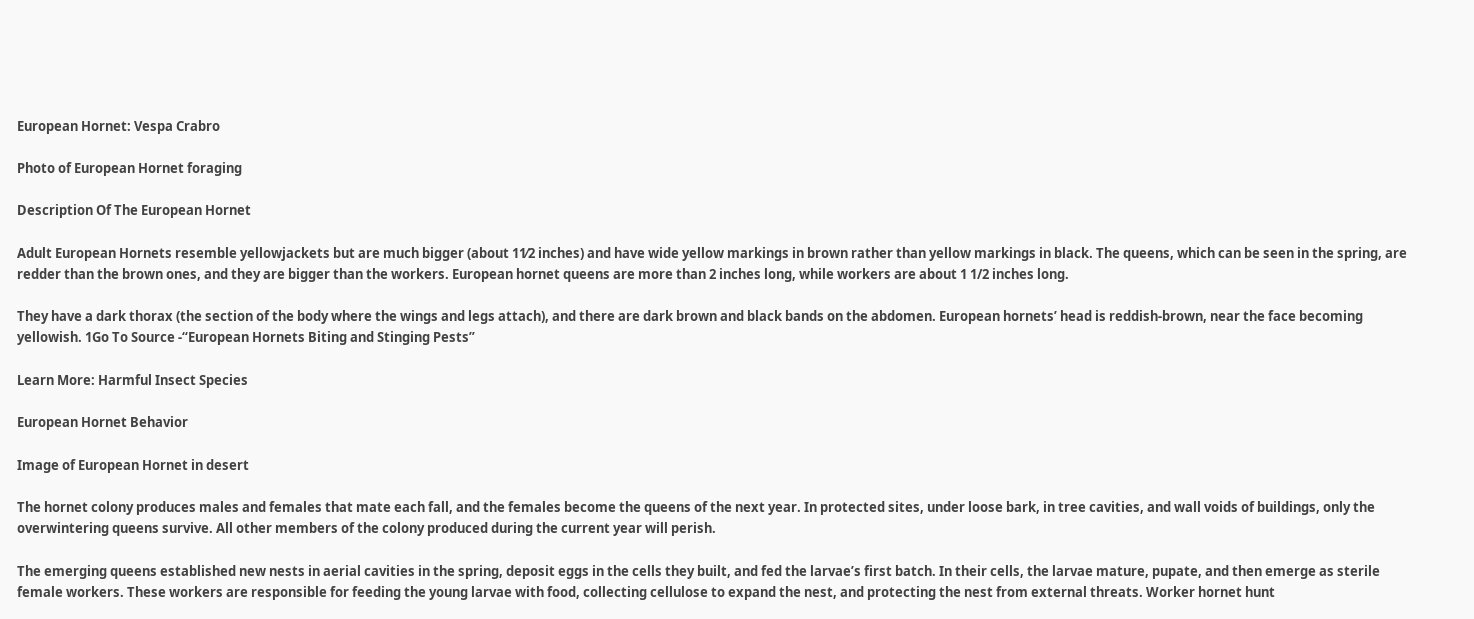European Hornet: Vespa Crabro

Photo of European Hornet foraging

Description Of The European Hornet

Adult European Hornets resemble yellowjackets but are much bigger (about 11⁄2 inches) and have wide yellow markings in brown rather than yellow markings in black. The queens, which can be seen in the spring, are redder than the brown ones, and they are bigger than the workers. European hornet queens are more than 2 inches long, while workers are about 1 1/2 inches long.

They have a dark thorax (the section of the body where the wings and legs attach), and there are dark brown and black bands on the abdomen. European hornets’ head is reddish-brown, near the face becoming yellowish. 1Go To Source -“European Hornets Biting and Stinging Pests”

Learn More: Harmful Insect Species

European Hornet Behavior

Image of European Hornet in desert

The hornet colony produces males and females that mate each fall, and the females become the queens of the next year. In protected sites, under loose bark, in tree cavities, and wall voids of buildings, only the overwintering queens survive. All other members of the colony produced during the current year will perish.

The emerging queens established new nests in aerial cavities in the spring, deposit eggs in the cells they built, and fed the larvae’s first batch. In their cells, the larvae mature, pupate, and then emerge as sterile female workers. These workers are responsible for feeding the young larvae with food, collecting cellulose to expand the nest, and protecting the nest from external threats. Worker hornet hunt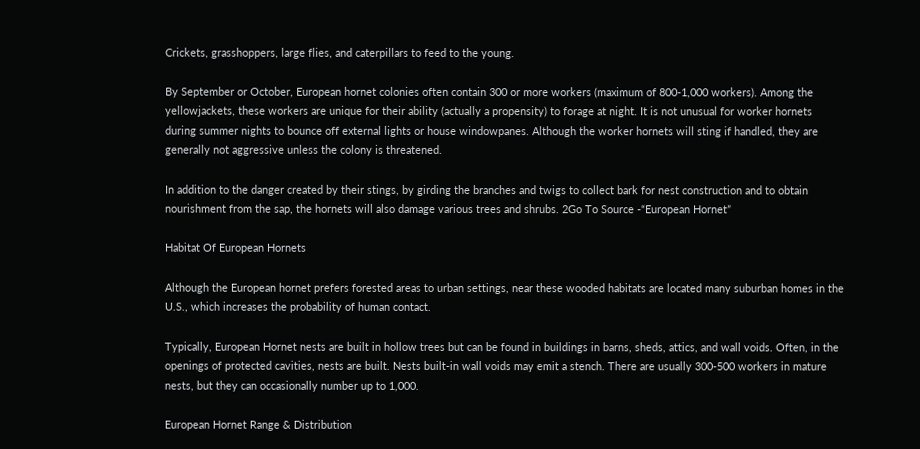Crickets, grasshoppers, large flies, and caterpillars to feed to the young.

By September or October, European hornet colonies often contain 300 or more workers (maximum of 800-1,000 workers). Among the yellowjackets, these workers are unique for their ability (actually a propensity) to forage at night. It is not unusual for worker hornets during summer nights to bounce off external lights or house windowpanes. Although the worker hornets will sting if handled, they are generally not aggressive unless the colony is threatened.

In addition to the danger created by their stings, by girding the branches and twigs to collect bark for nest construction and to obtain nourishment from the sap, the hornets will also damage various trees and shrubs. 2Go To Source -“European Hornet”

Habitat Of European Hornets

Although the European hornet prefers forested areas to urban settings, near these wooded habitats are located many suburban homes in the U.S., which increases the probability of human contact.

Typically, European Hornet nests are built in hollow trees but can be found in buildings in barns, sheds, attics, and wall voids. Often, in the openings of protected cavities, nests are built. Nests built-in wall voids may emit a stench. There are usually 300-500 workers in mature nests, but they can occasionally number up to 1,000.

European Hornet Range & Distribution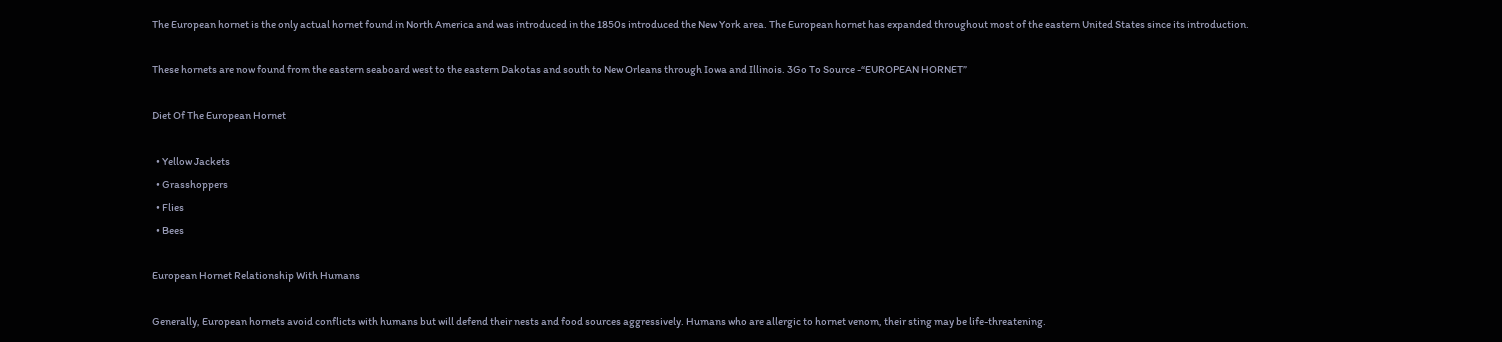The European hornet is the only actual hornet found in North America and was introduced in the 1850s introduced the New York area. The European hornet has expanded throughout most of the eastern United States since its introduction.

These hornets are now found from the eastern seaboard west to the eastern Dakotas and south to New Orleans through Iowa and Illinois. 3Go To Source -“EUROPEAN HORNET”

Diet Of The European Hornet

  • Yellow Jackets
  • Grasshoppers
  • Flies
  • Bees

European Hornet Relationship With Humans

Generally, European hornets avoid conflicts with humans but will defend their nests and food sources aggressively. Humans who are allergic to hornet venom, their sting may be life-threatening.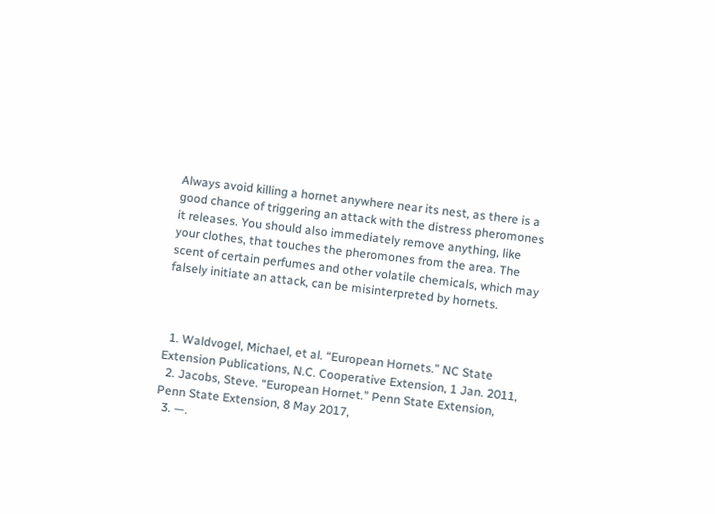Always avoid killing a hornet anywhere near its nest, as there is a good chance of triggering an attack with the distress pheromones it releases. You should also immediately remove anything, like your clothes, that touches the pheromones from the area. The scent of certain perfumes and other volatile chemicals, which may falsely initiate an attack, can be misinterpreted by hornets.



  1. Waldvogel, Michael, et al. “European Hornets.” NC State Extension Publications, N.C. Cooperative Extension, 1 Jan. 2011,
  2. Jacobs, Steve. “European Hornet.” Penn State Extension, Penn State Extension, 8 May 2017,
  3. —.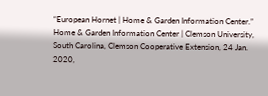“European Hornet | Home & Garden Information Center.” Home & Garden Information Center | Clemson University, South Carolina, Clemson Cooperative Extension, 24 Jan. 2020,